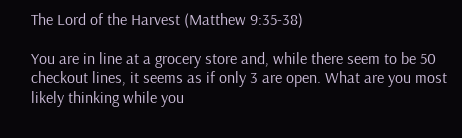The Lord of the Harvest (Matthew 9:35-38)

You are in line at a grocery store and, while there seem to be 50 checkout lines, it seems as if only 3 are open. What are you most likely thinking while you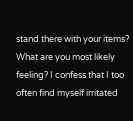stand there with your items? What are you most likely feeling? I confess that I too often find myself irritated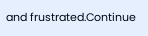and frustrated.Continue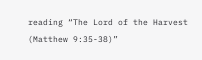reading “The Lord of the Harvest (Matthew 9:35-38)”